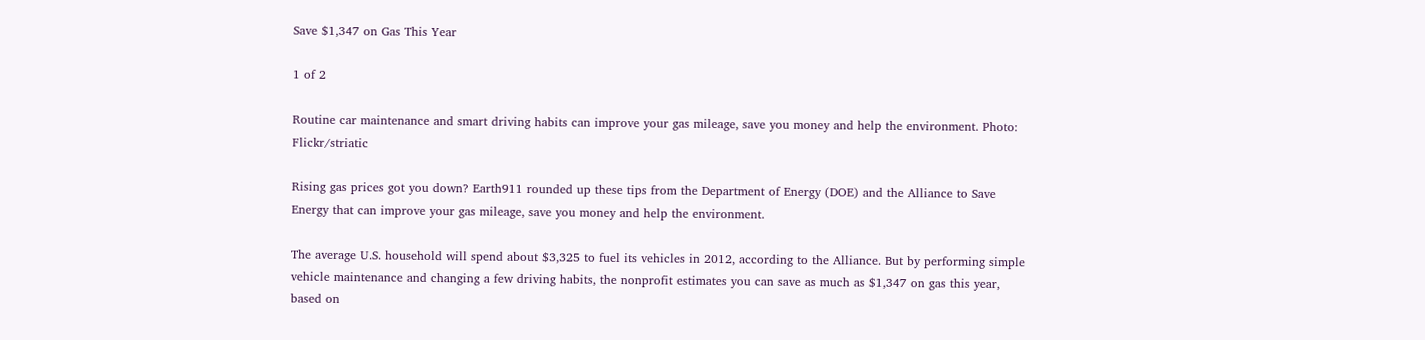Save $1,347 on Gas This Year

1 of 2

Routine car maintenance and smart driving habits can improve your gas mileage, save you money and help the environment. Photo: Flickr/striatic

Rising gas prices got you down? Earth911 rounded up these tips from the Department of Energy (DOE) and the Alliance to Save Energy that can improve your gas mileage, save you money and help the environment.

The average U.S. household will spend about $3,325 to fuel its vehicles in 2012, according to the Alliance. But by performing simple vehicle maintenance and changing a few driving habits, the nonprofit estimates you can save as much as $1,347 on gas this year, based on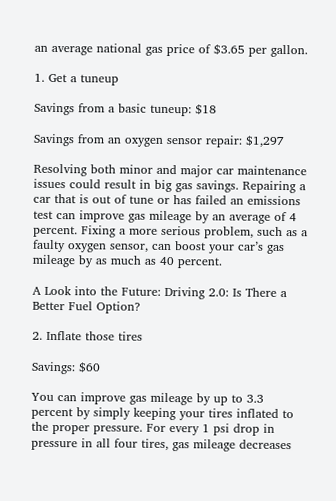an average national gas price of $3.65 per gallon.

1. Get a tuneup

Savings from a basic tuneup: $18

Savings from an oxygen sensor repair: $1,297

Resolving both minor and major car maintenance issues could result in big gas savings. Repairing a car that is out of tune or has failed an emissions test can improve gas mileage by an average of 4 percent. Fixing a more serious problem, such as a faulty oxygen sensor, can boost your car’s gas mileage by as much as 40 percent.

A Look into the Future: Driving 2.0: Is There a Better Fuel Option?

2. Inflate those tires

Savings: $60

You can improve gas mileage by up to 3.3 percent by simply keeping your tires inflated to the proper pressure. For every 1 psi drop in pressure in all four tires, gas mileage decreases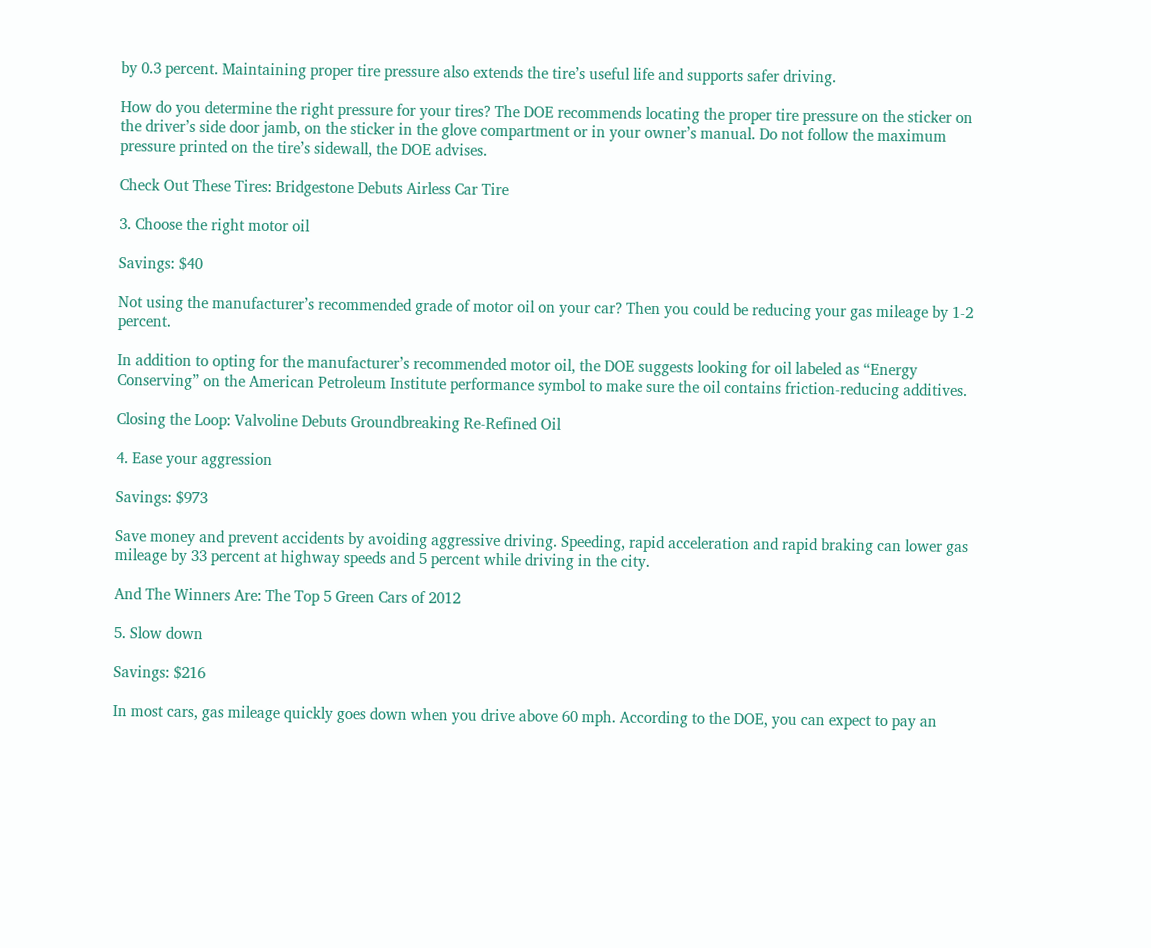by 0.3 percent. Maintaining proper tire pressure also extends the tire’s useful life and supports safer driving.

How do you determine the right pressure for your tires? The DOE recommends locating the proper tire pressure on the sticker on the driver’s side door jamb, on the sticker in the glove compartment or in your owner’s manual. Do not follow the maximum pressure printed on the tire’s sidewall, the DOE advises.

Check Out These Tires: Bridgestone Debuts Airless Car Tire

3. Choose the right motor oil

Savings: $40

Not using the manufacturer’s recommended grade of motor oil on your car? Then you could be reducing your gas mileage by 1-2 percent.

In addition to opting for the manufacturer’s recommended motor oil, the DOE suggests looking for oil labeled as “Energy Conserving” on the American Petroleum Institute performance symbol to make sure the oil contains friction-reducing additives.

Closing the Loop: Valvoline Debuts Groundbreaking Re-Refined Oil

4. Ease your aggression

Savings: $973

Save money and prevent accidents by avoiding aggressive driving. Speeding, rapid acceleration and rapid braking can lower gas mileage by 33 percent at highway speeds and 5 percent while driving in the city.

And The Winners Are: The Top 5 Green Cars of 2012

5. Slow down

Savings: $216

In most cars, gas mileage quickly goes down when you drive above 60 mph. According to the DOE, you can expect to pay an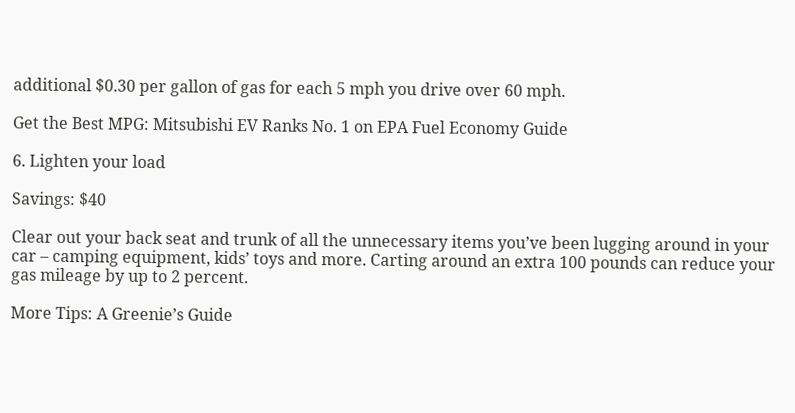additional $0.30 per gallon of gas for each 5 mph you drive over 60 mph.

Get the Best MPG: Mitsubishi EV Ranks No. 1 on EPA Fuel Economy Guide

6. Lighten your load

Savings: $40

Clear out your back seat and trunk of all the unnecessary items you’ve been lugging around in your car – camping equipment, kids’ toys and more. Carting around an extra 100 pounds can reduce your gas mileage by up to 2 percent.

More Tips: A Greenie’s Guide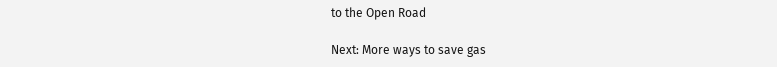to the Open Road

Next: More ways to save gas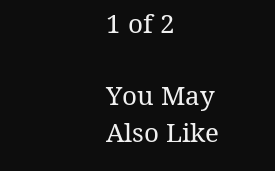1 of 2

You May Also Like